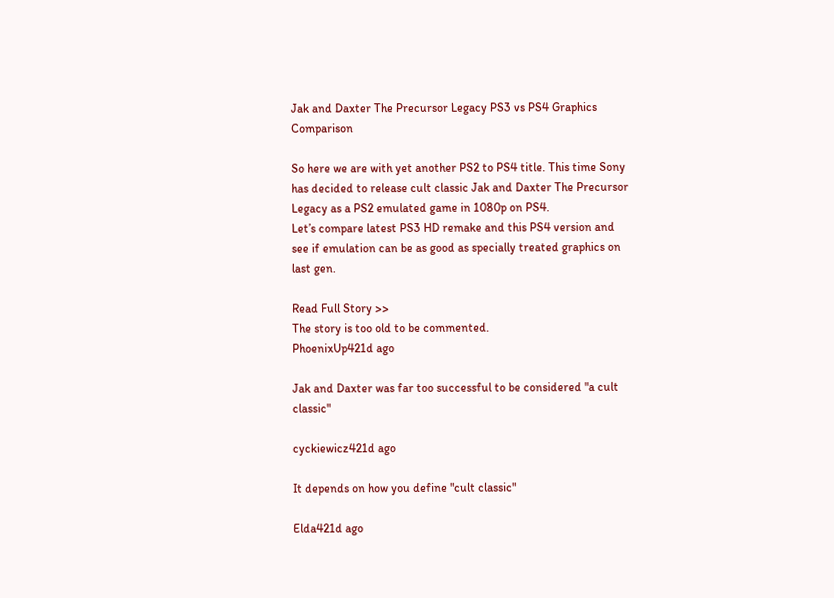Jak and Daxter The Precursor Legacy PS3 vs PS4 Graphics Comparison

So here we are with yet another PS2 to PS4 title. This time Sony has decided to release cult classic Jak and Daxter The Precursor Legacy as a PS2 emulated game in 1080p on PS4.
Let’s compare latest PS3 HD remake and this PS4 version and see if emulation can be as good as specially treated graphics on last gen.

Read Full Story >>
The story is too old to be commented.
PhoenixUp421d ago

Jak and Daxter was far too successful to be considered "a cult classic"

cyckiewicz421d ago

It depends on how you define "cult classic"

Elda421d ago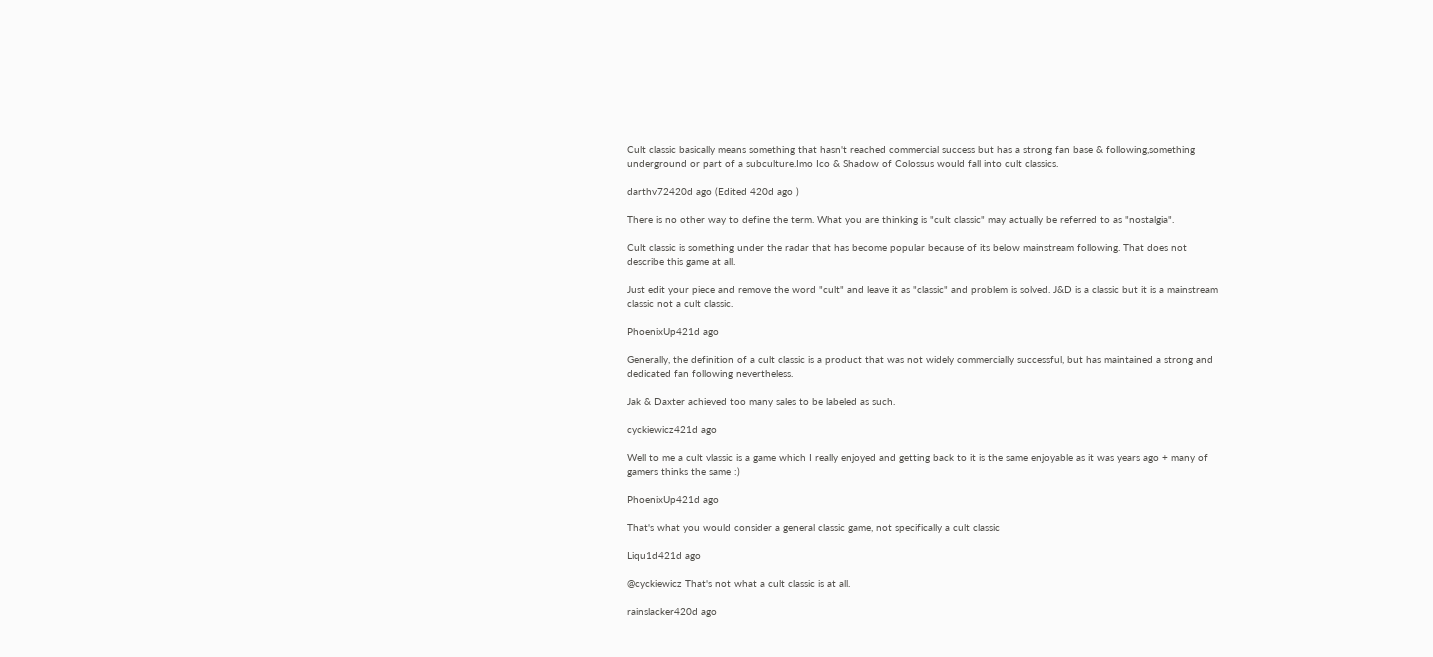Cult classic basically means something that hasn't reached commercial success but has a strong fan base & following,something underground or part of a subculture.Imo Ico & Shadow of Colossus would fall into cult classics.

darthv72420d ago (Edited 420d ago )

There is no other way to define the term. What you are thinking is "cult classic" may actually be referred to as "nostalgia".

Cult classic is something under the radar that has become popular because of its below mainstream following. That does not describe this game at all.

Just edit your piece and remove the word "cult" and leave it as "classic" and problem is solved. J&D is a classic but it is a mainstream classic not a cult classic.

PhoenixUp421d ago

Generally, the definition of a cult classic is a product that was not widely commercially successful, but has maintained a strong and dedicated fan following nevertheless.

Jak & Daxter achieved too many sales to be labeled as such.

cyckiewicz421d ago

Well to me a cult vlassic is a game which I really enjoyed and getting back to it is the same enjoyable as it was years ago + many of gamers thinks the same :)

PhoenixUp421d ago

That's what you would consider a general classic game, not specifically a cult classic

Liqu1d421d ago

@cyckiewicz That's not what a cult classic is at all.

rainslacker420d ago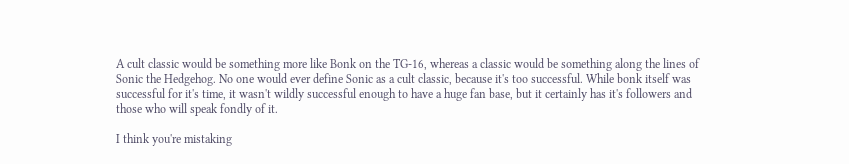A cult classic would be something more like Bonk on the TG-16, whereas a classic would be something along the lines of Sonic the Hedgehog. No one would ever define Sonic as a cult classic, because it's too successful. While bonk itself was successful for it's time, it wasn't wildly successful enough to have a huge fan base, but it certainly has it's followers and those who will speak fondly of it.

I think you're mistaking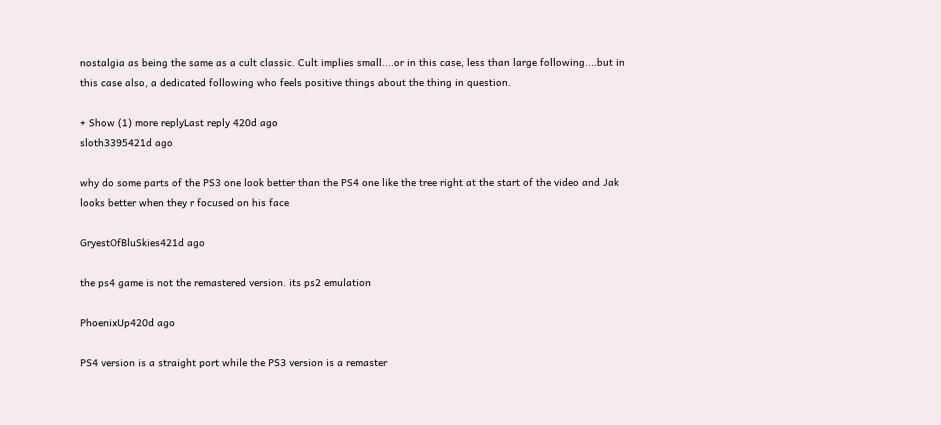nostalgia as being the same as a cult classic. Cult implies small....or in this case, less than large following....but in this case also, a dedicated following who feels positive things about the thing in question.

+ Show (1) more replyLast reply 420d ago
sloth3395421d ago

why do some parts of the PS3 one look better than the PS4 one like the tree right at the start of the video and Jak looks better when they r focused on his face

GryestOfBluSkies421d ago

the ps4 game is not the remastered version. its ps2 emulation

PhoenixUp420d ago

PS4 version is a straight port while the PS3 version is a remaster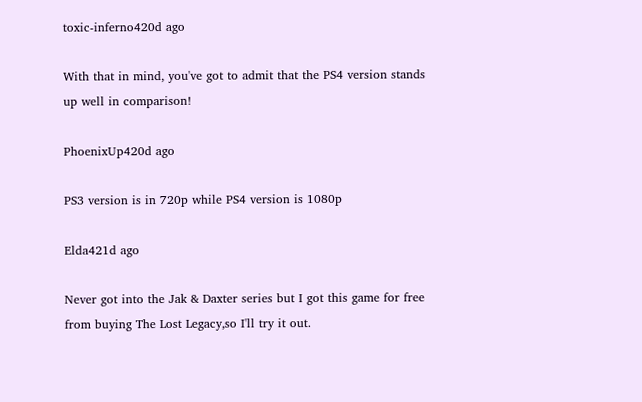toxic-inferno420d ago

With that in mind, you've got to admit that the PS4 version stands up well in comparison!

PhoenixUp420d ago

PS3 version is in 720p while PS4 version is 1080p

Elda421d ago

Never got into the Jak & Daxter series but I got this game for free from buying The Lost Legacy,so I'll try it out.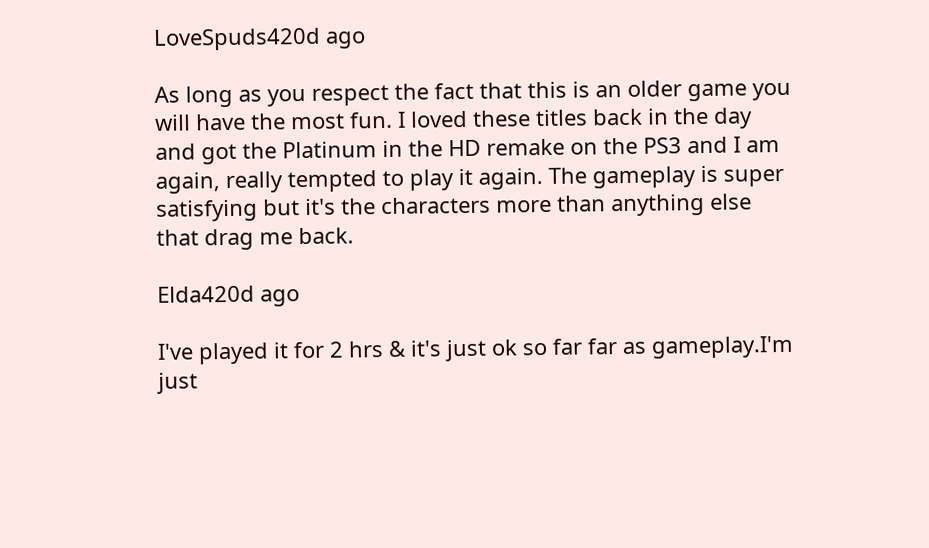LoveSpuds420d ago

As long as you respect the fact that this is an older game you will have the most fun. I loved these titles back in the day and got the Platinum in the HD remake on the PS3 and I am again, really tempted to play it again. The gameplay is super satisfying but it's the characters more than anything else that drag me back.

Elda420d ago

I've played it for 2 hrs & it's just ok so far far as gameplay.I'm just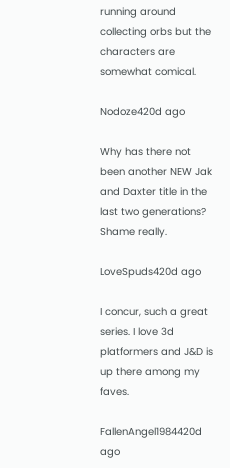running around collecting orbs but the characters are somewhat comical.

Nodoze420d ago

Why has there not been another NEW Jak and Daxter title in the last two generations? Shame really.

LoveSpuds420d ago

I concur, such a great series. I love 3d platformers and J&D is up there among my faves.

FallenAngel1984420d ago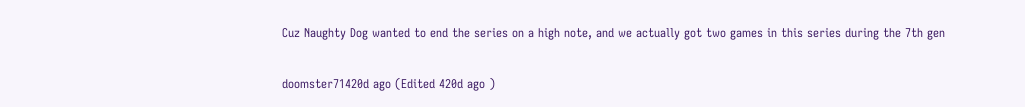Cuz Naughty Dog wanted to end the series on a high note, and we actually got two games in this series during the 7th gen

doomster71420d ago (Edited 420d ago )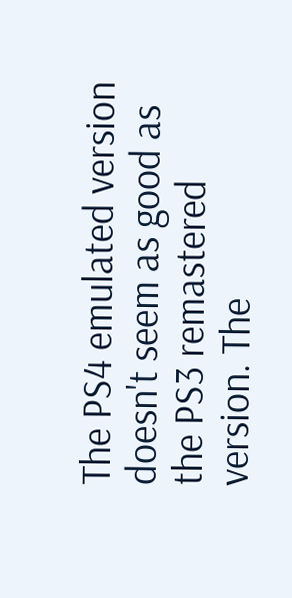The PS4 emulated version doesn't seem as good as the PS3 remastered version. The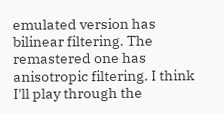emulated version has bilinear filtering. The remastered one has anisotropic filtering. I think I'll play through the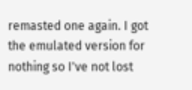remasted one again. I got the emulated version for nothing so I've not lost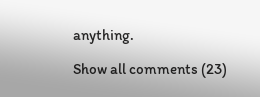anything.

Show all comments (23)